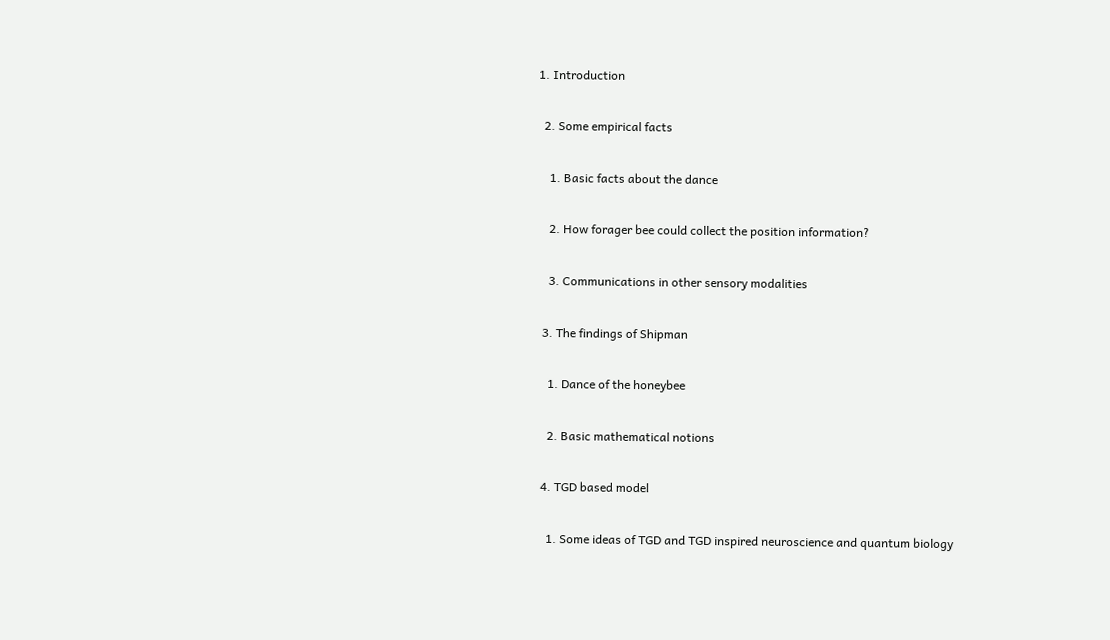1. Introduction

  2. Some empirical facts

    1. Basic facts about the dance

    2. How forager bee could collect the position information?

    3. Communications in other sensory modalities

  3. The findings of Shipman

    1. Dance of the honeybee

    2. Basic mathematical notions

  4. TGD based model

    1. Some ideas of TGD and TGD inspired neuroscience and quantum biology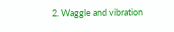2. Waggle and vibration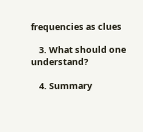frequencies as clues

    3. What should one understand?

    4. Summary